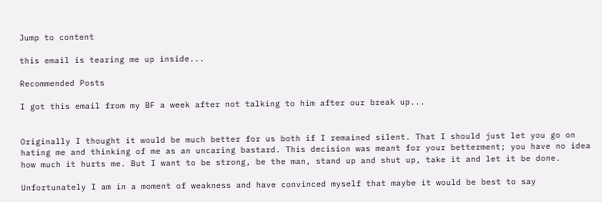Jump to content

this email is tearing me up inside...

Recommended Posts

I got this email from my BF a week after not talking to him after our break up...


Originally I thought it would be much better for us both if I remained silent. That I should just let you go on hating me and thinking of me as an uncaring bastard. This decision was meant for your betterment; you have no idea how much it hurts me. But I want to be strong, be the man, stand up and shut up, take it and let it be done.

Unfortunately I am in a moment of weakness and have convinced myself that maybe it would be best to say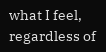what I feel, regardless of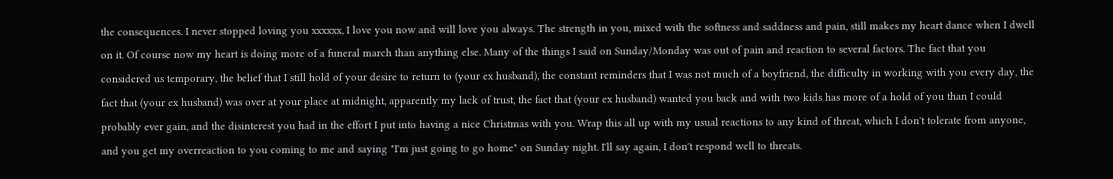the consequences. I never stopped loving you xxxxxx, I love you now and will love you always. The strength in you, mixed with the softness and saddness and pain, still makes my heart dance when I dwell on it. Of course now my heart is doing more of a funeral march than anything else. Many of the things I said on Sunday/Monday was out of pain and reaction to several factors. The fact that you considered us temporary, the belief that I still hold of your desire to return to (your ex husband), the constant reminders that I was not much of a boyfriend, the difficulty in working with you every day, the fact that (your ex husband) was over at your place at midnight, apparently my lack of trust, the fact that (your ex husband) wanted you back and with two kids has more of a hold of you than I could probably ever gain, and the disinterest you had in the effort I put into having a nice Christmas with you. Wrap this all up with my usual reactions to any kind of threat, which I don't tolerate from anyone, and you get my overreaction to you coming to me and saying "I'm just going to go home" on Sunday night. I'll say again, I don't respond well to threats.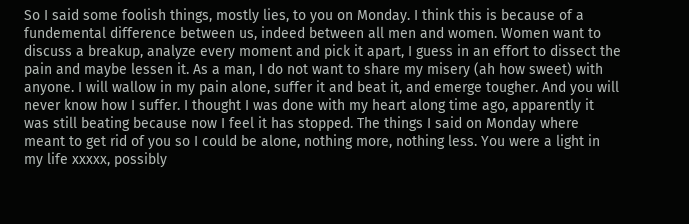So I said some foolish things, mostly lies, to you on Monday. I think this is because of a fundemental difference between us, indeed between all men and women. Women want to discuss a breakup, analyze every moment and pick it apart, I guess in an effort to dissect the pain and maybe lessen it. As a man, I do not want to share my misery (ah how sweet) with anyone. I will wallow in my pain alone, suffer it and beat it, and emerge tougher. And you will never know how I suffer. I thought I was done with my heart along time ago, apparently it was still beating because now I feel it has stopped. The things I said on Monday where meant to get rid of you so I could be alone, nothing more, nothing less. You were a light in my life xxxxx, possibly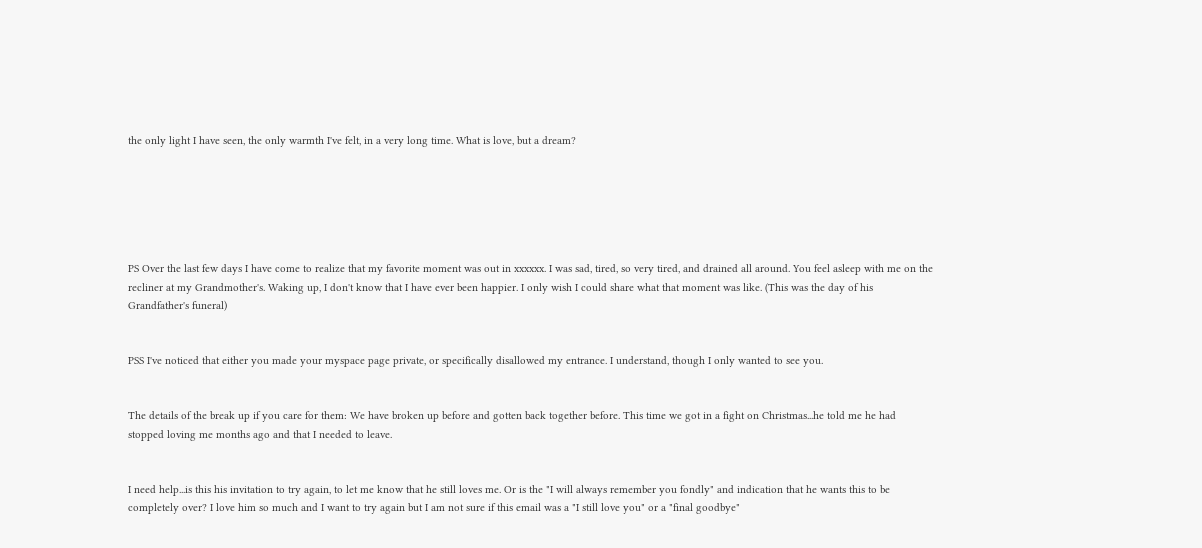the only light I have seen, the only warmth I've felt, in a very long time. What is love, but a dream?






PS Over the last few days I have come to realize that my favorite moment was out in xxxxxx. I was sad, tired, so very tired, and drained all around. You feel asleep with me on the recliner at my Grandmother's. Waking up, I don't know that I have ever been happier. I only wish I could share what that moment was like. (This was the day of his Grandfather's funeral)


PSS I've noticed that either you made your myspace page private, or specifically disallowed my entrance. I understand, though I only wanted to see you.


The details of the break up if you care for them: We have broken up before and gotten back together before. This time we got in a fight on Christmas...he told me he had stopped loving me months ago and that I needed to leave.


I need help...is this his invitation to try again, to let me know that he still loves me. Or is the "I will always remember you fondly" and indication that he wants this to be completely over? I love him so much and I want to try again but I am not sure if this email was a "I still love you" or a "final goodbye"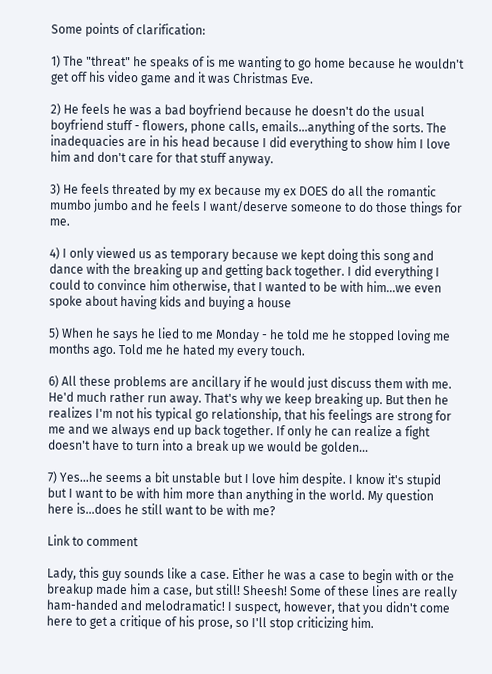Some points of clarification:

1) The "threat" he speaks of is me wanting to go home because he wouldn't get off his video game and it was Christmas Eve.

2) He feels he was a bad boyfriend because he doesn't do the usual boyfriend stuff - flowers, phone calls, emails...anything of the sorts. The inadequacies are in his head because I did everything to show him I love him and don't care for that stuff anyway.

3) He feels threated by my ex because my ex DOES do all the romantic mumbo jumbo and he feels I want/deserve someone to do those things for me.

4) I only viewed us as temporary because we kept doing this song and dance with the breaking up and getting back together. I did everything I could to convince him otherwise, that I wanted to be with him...we even spoke about having kids and buying a house

5) When he says he lied to me Monday - he told me he stopped loving me months ago. Told me he hated my every touch.

6) All these problems are ancillary if he would just discuss them with me. He'd much rather run away. That's why we keep breaking up. But then he realizes I'm not his typical go relationship, that his feelings are strong for me and we always end up back together. If only he can realize a fight doesn't have to turn into a break up we would be golden...

7) Yes...he seems a bit unstable but I love him despite. I know it's stupid but I want to be with him more than anything in the world. My question here is...does he still want to be with me?

Link to comment

Lady, this guy sounds like a case. Either he was a case to begin with or the breakup made him a case, but still! Sheesh! Some of these lines are really ham-handed and melodramatic! I suspect, however, that you didn't come here to get a critique of his prose, so I'll stop criticizing him.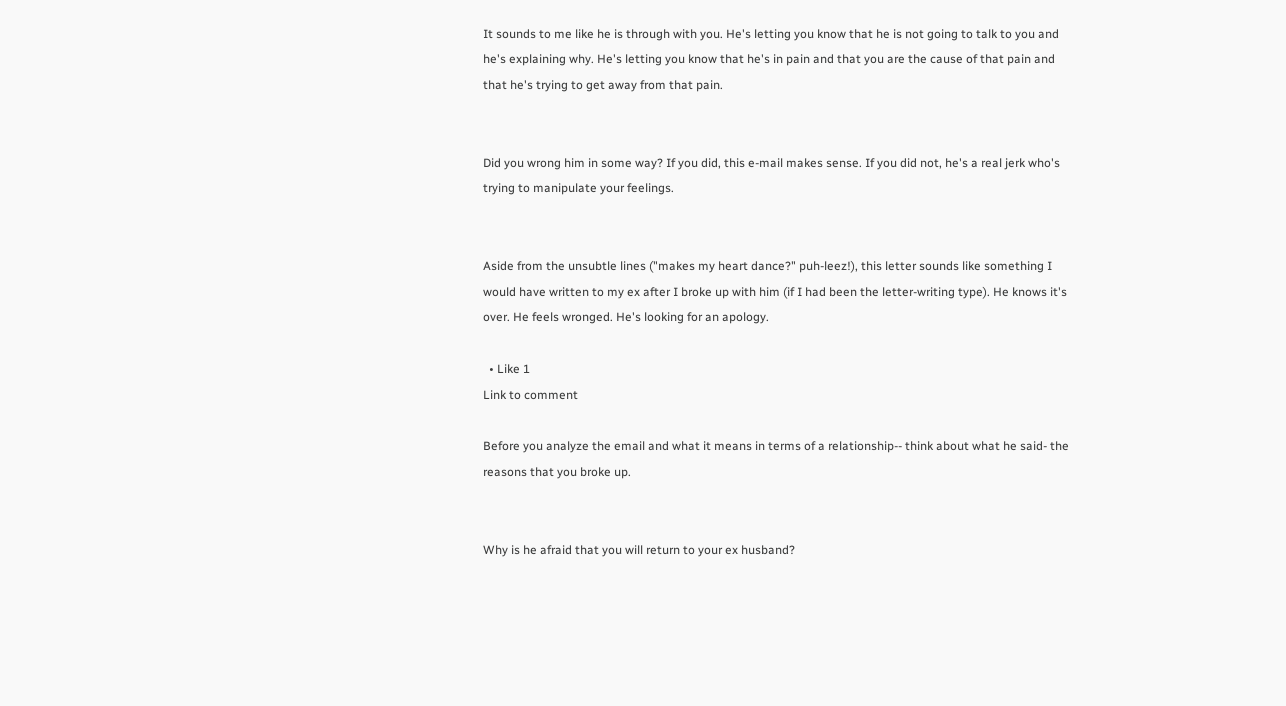It sounds to me like he is through with you. He's letting you know that he is not going to talk to you and he's explaining why. He's letting you know that he's in pain and that you are the cause of that pain and that he's trying to get away from that pain.


Did you wrong him in some way? If you did, this e-mail makes sense. If you did not, he's a real jerk who's trying to manipulate your feelings.


Aside from the unsubtle lines ("makes my heart dance?" puh-leez!), this letter sounds like something I would have written to my ex after I broke up with him (if I had been the letter-writing type). He knows it's over. He feels wronged. He's looking for an apology.

  • Like 1
Link to comment

Before you analyze the email and what it means in terms of a relationship-- think about what he said- the reasons that you broke up.


Why is he afraid that you will return to your ex husband?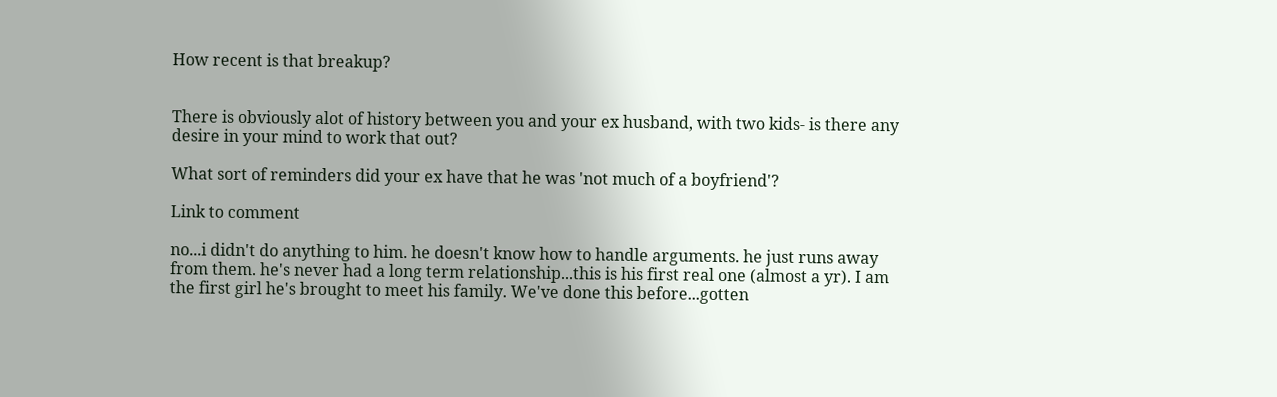How recent is that breakup?


There is obviously alot of history between you and your ex husband, with two kids- is there any desire in your mind to work that out?

What sort of reminders did your ex have that he was 'not much of a boyfriend'?

Link to comment

no...i didn't do anything to him. he doesn't know how to handle arguments. he just runs away from them. he's never had a long term relationship...this is his first real one (almost a yr). I am the first girl he's brought to meet his family. We've done this before...gotten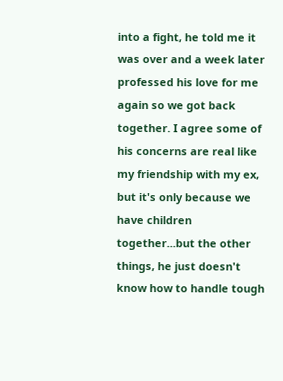into a fight, he told me it was over and a week later professed his love for me again so we got back together. I agree some of his concerns are real like my friendship with my ex, but it's only because we have children together...but the other things, he just doesn't know how to handle tough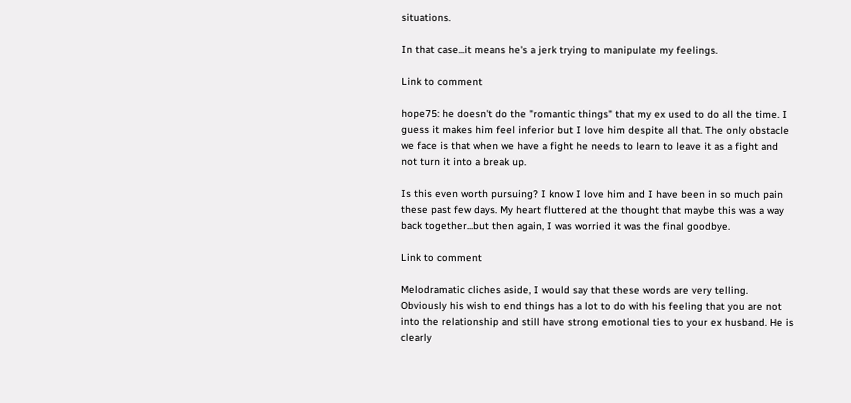situations.

In that case...it means he's a jerk trying to manipulate my feelings.

Link to comment

hope75: he doesn't do the "romantic things" that my ex used to do all the time. I guess it makes him feel inferior but I love him despite all that. The only obstacle we face is that when we have a fight he needs to learn to leave it as a fight and not turn it into a break up.

Is this even worth pursuing? I know I love him and I have been in so much pain these past few days. My heart fluttered at the thought that maybe this was a way back together...but then again, I was worried it was the final goodbye.

Link to comment

Melodramatic cliches aside, I would say that these words are very telling. Obviously his wish to end things has a lot to do with his feeling that you are not into the relationship and still have strong emotional ties to your ex husband. He is clearly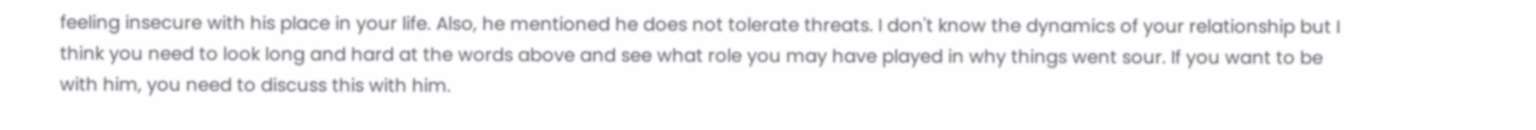feeling insecure with his place in your life. Also, he mentioned he does not tolerate threats. I don't know the dynamics of your relationship but I think you need to look long and hard at the words above and see what role you may have played in why things went sour. If you want to be with him, you need to discuss this with him.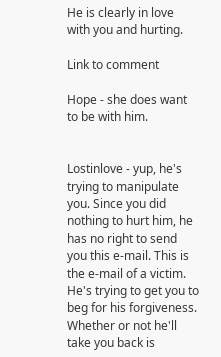He is clearly in love with you and hurting.

Link to comment

Hope - she does want to be with him.


Lostinlove - yup, he's trying to manipulate you. Since you did nothing to hurt him, he has no right to send you this e-mail. This is the e-mail of a victim. He's trying to get you to beg for his forgiveness. Whether or not he'll take you back is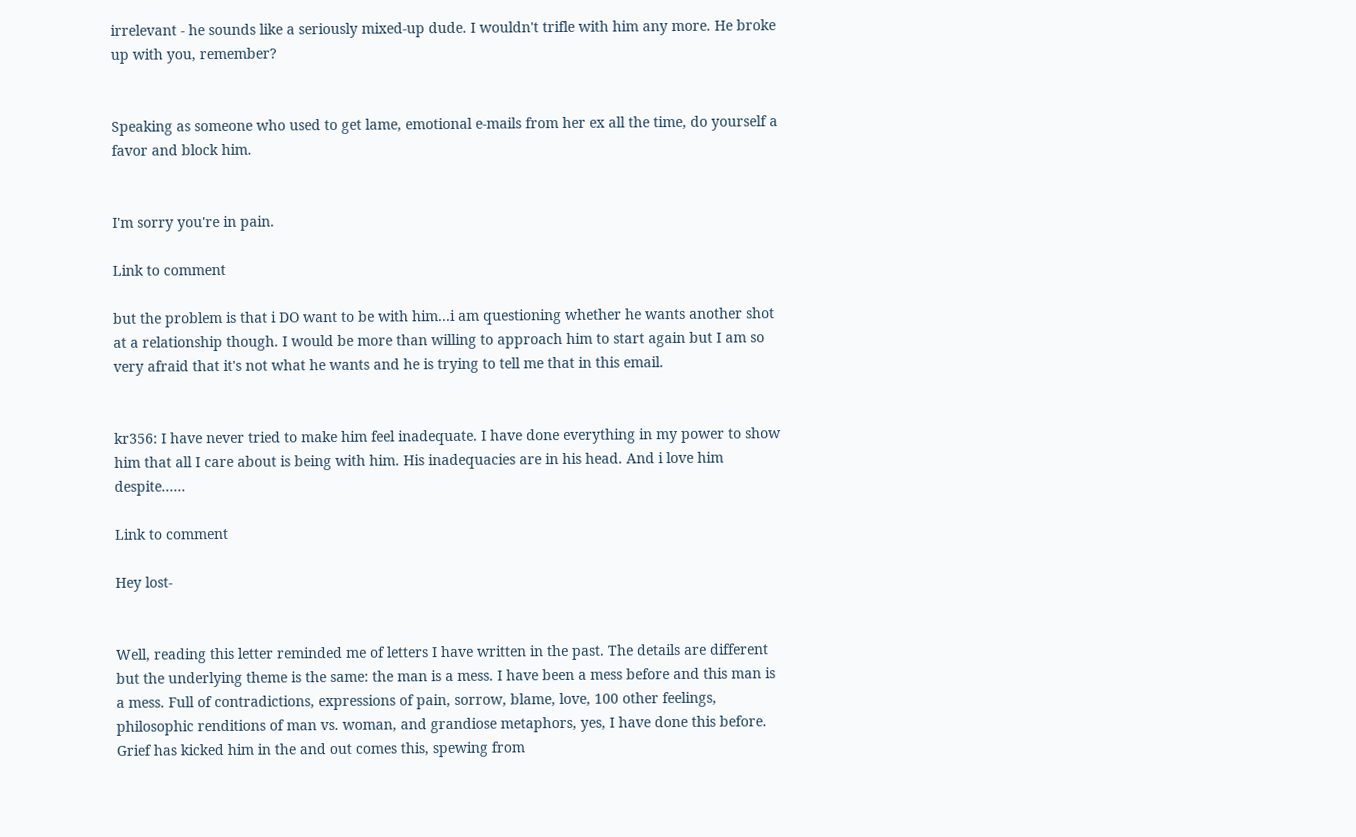irrelevant - he sounds like a seriously mixed-up dude. I wouldn't trifle with him any more. He broke up with you, remember?


Speaking as someone who used to get lame, emotional e-mails from her ex all the time, do yourself a favor and block him.


I'm sorry you're in pain.

Link to comment

but the problem is that i DO want to be with him...i am questioning whether he wants another shot at a relationship though. I would be more than willing to approach him to start again but I am so very afraid that it's not what he wants and he is trying to tell me that in this email.


kr356: I have never tried to make him feel inadequate. I have done everything in my power to show him that all I care about is being with him. His inadequacies are in his head. And i love him despite......

Link to comment

Hey lost-


Well, reading this letter reminded me of letters I have written in the past. The details are different but the underlying theme is the same: the man is a mess. I have been a mess before and this man is a mess. Full of contradictions, expressions of pain, sorrow, blame, love, 100 other feelings, philosophic renditions of man vs. woman, and grandiose metaphors, yes, I have done this before. Grief has kicked him in the and out comes this, spewing from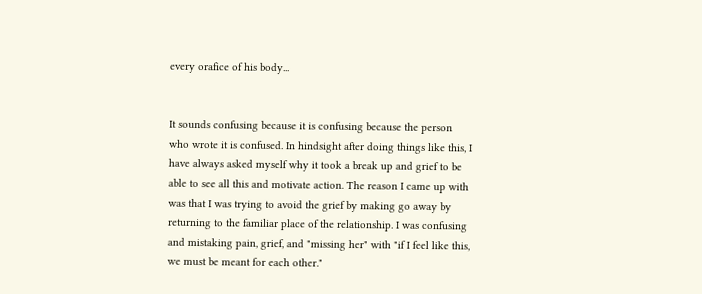every orafice of his body...


It sounds confusing because it is confusing because the person who wrote it is confused. In hindsight after doing things like this, I have always asked myself why it took a break up and grief to be able to see all this and motivate action. The reason I came up with was that I was trying to avoid the grief by making go away by returning to the familiar place of the relationship. I was confusing and mistaking pain, grief, and "missing her" with "if I feel like this, we must be meant for each other."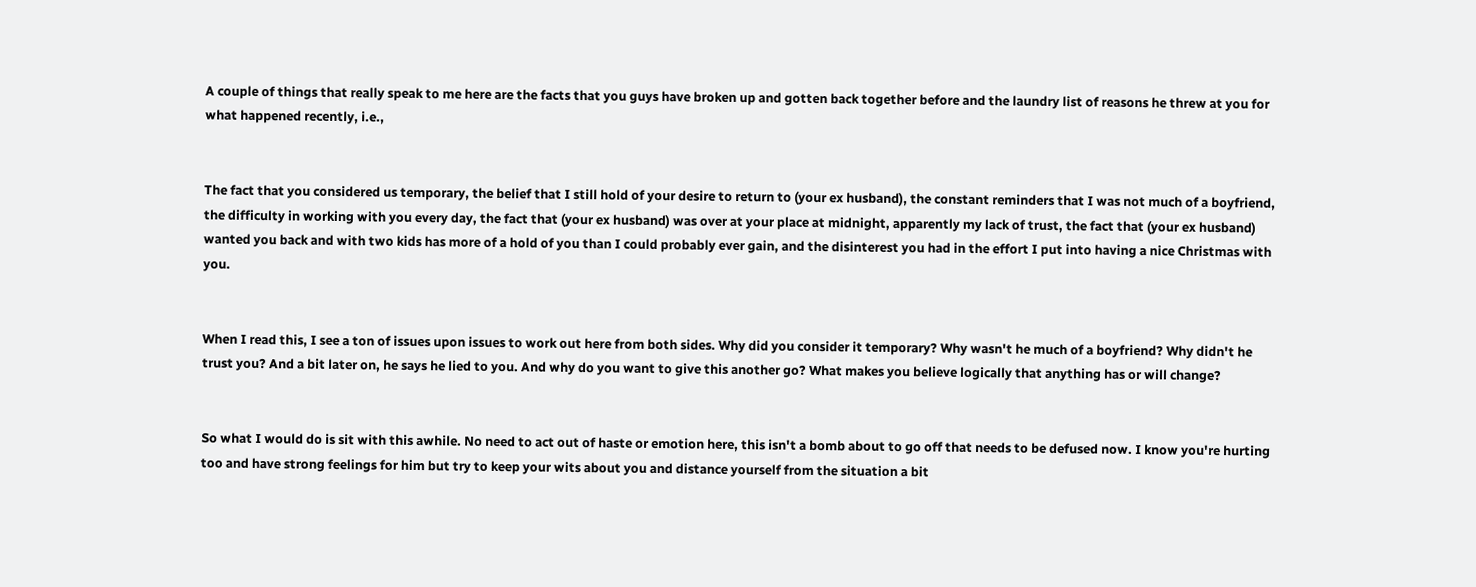A couple of things that really speak to me here are the facts that you guys have broken up and gotten back together before and the laundry list of reasons he threw at you for what happened recently, i.e.,


The fact that you considered us temporary, the belief that I still hold of your desire to return to (your ex husband), the constant reminders that I was not much of a boyfriend, the difficulty in working with you every day, the fact that (your ex husband) was over at your place at midnight, apparently my lack of trust, the fact that (your ex husband) wanted you back and with two kids has more of a hold of you than I could probably ever gain, and the disinterest you had in the effort I put into having a nice Christmas with you.


When I read this, I see a ton of issues upon issues to work out here from both sides. Why did you consider it temporary? Why wasn't he much of a boyfriend? Why didn't he trust you? And a bit later on, he says he lied to you. And why do you want to give this another go? What makes you believe logically that anything has or will change?


So what I would do is sit with this awhile. No need to act out of haste or emotion here, this isn't a bomb about to go off that needs to be defused now. I know you're hurting too and have strong feelings for him but try to keep your wits about you and distance yourself from the situation a bit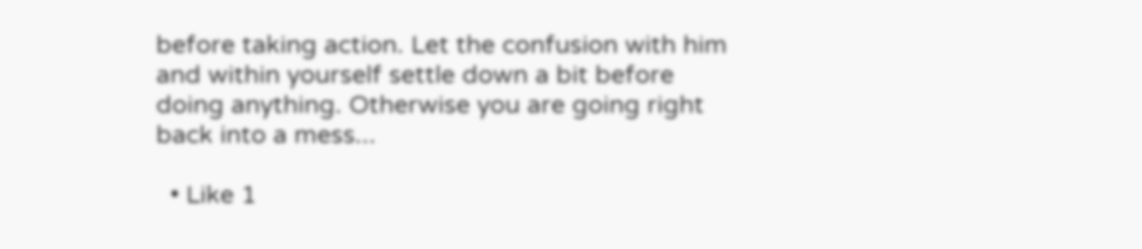before taking action. Let the confusion with him and within yourself settle down a bit before doing anything. Otherwise you are going right back into a mess...

  • Like 1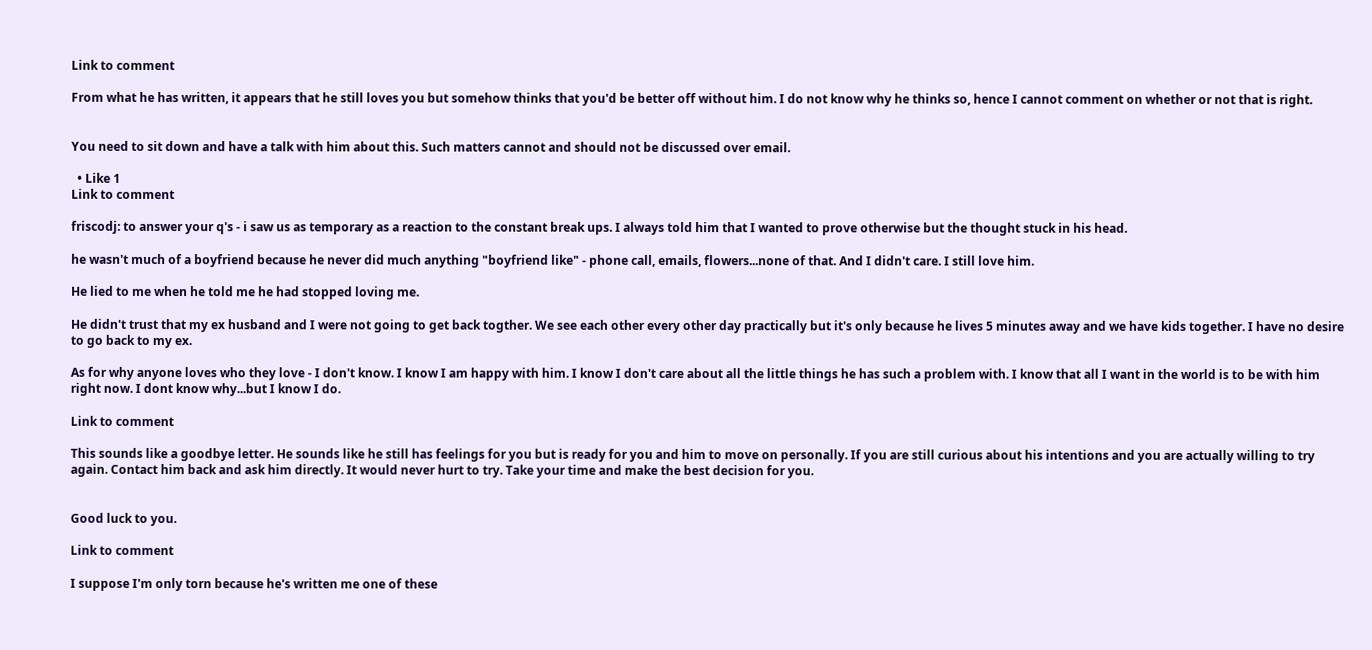Link to comment

From what he has written, it appears that he still loves you but somehow thinks that you'd be better off without him. I do not know why he thinks so, hence I cannot comment on whether or not that is right.


You need to sit down and have a talk with him about this. Such matters cannot and should not be discussed over email.

  • Like 1
Link to comment

friscodj: to answer your q's - i saw us as temporary as a reaction to the constant break ups. I always told him that I wanted to prove otherwise but the thought stuck in his head.

he wasn't much of a boyfriend because he never did much anything "boyfriend like" - phone call, emails, flowers...none of that. And I didn't care. I still love him.

He lied to me when he told me he had stopped loving me.

He didn't trust that my ex husband and I were not going to get back togther. We see each other every other day practically but it's only because he lives 5 minutes away and we have kids together. I have no desire to go back to my ex.

As for why anyone loves who they love - I don't know. I know I am happy with him. I know I don't care about all the little things he has such a problem with. I know that all I want in the world is to be with him right now. I dont know why...but I know I do.

Link to comment

This sounds like a goodbye letter. He sounds like he still has feelings for you but is ready for you and him to move on personally. If you are still curious about his intentions and you are actually willing to try again. Contact him back and ask him directly. It would never hurt to try. Take your time and make the best decision for you.


Good luck to you.

Link to comment

I suppose I'm only torn because he's written me one of these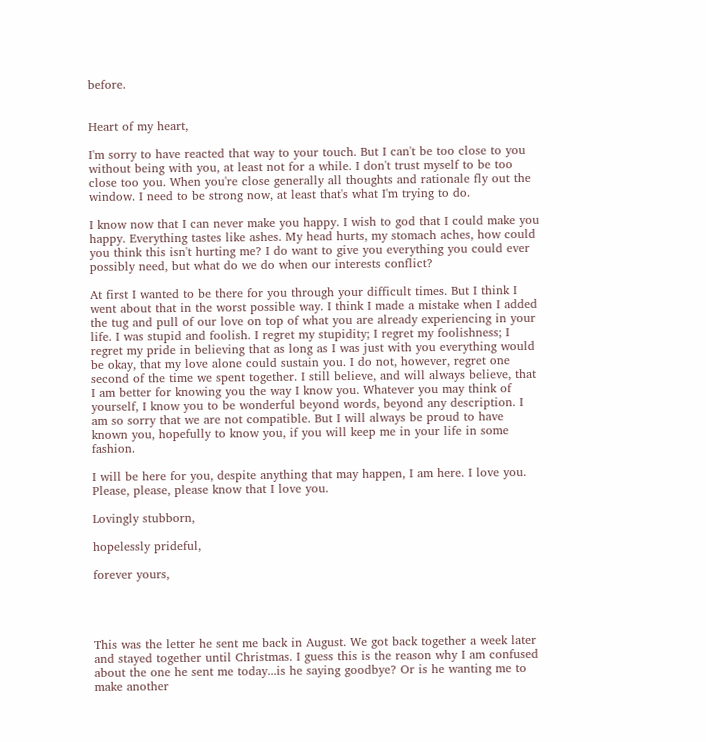before.


Heart of my heart,

I'm sorry to have reacted that way to your touch. But I can't be too close to you without being with you, at least not for a while. I don't trust myself to be too close too you. When you're close generally all thoughts and rationale fly out the window. I need to be strong now, at least that's what I'm trying to do.

I know now that I can never make you happy. I wish to god that I could make you happy. Everything tastes like ashes. My head hurts, my stomach aches, how could you think this isn't hurting me? I do want to give you everything you could ever possibly need, but what do we do when our interests conflict?

At first I wanted to be there for you through your difficult times. But I think I went about that in the worst possible way. I think I made a mistake when I added the tug and pull of our love on top of what you are already experiencing in your life. I was stupid and foolish. I regret my stupidity; I regret my foolishness; I regret my pride in believing that as long as I was just with you everything would be okay, that my love alone could sustain you. I do not, however, regret one second of the time we spent together. I still believe, and will always believe, that I am better for knowing you the way I know you. Whatever you may think of yourself, I know you to be wonderful beyond words, beyond any description. I am so sorry that we are not compatible. But I will always be proud to have known you, hopefully to know you, if you will keep me in your life in some fashion.

I will be here for you, despite anything that may happen, I am here. I love you. Please, please, please know that I love you.

Lovingly stubborn,

hopelessly prideful,

forever yours,




This was the letter he sent me back in August. We got back together a week later and stayed together until Christmas. I guess this is the reason why I am confused about the one he sent me today...is he saying goodbye? Or is he wanting me to make another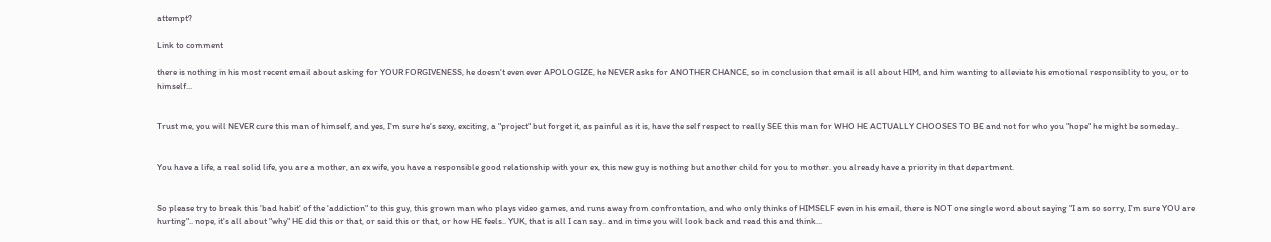attempt?

Link to comment

there is nothing in his most recent email about asking for YOUR FORGIVENESS, he doesn't even ever APOLOGIZE, he NEVER asks for ANOTHER CHANCE, so in conclusion that email is all about HIM, and him wanting to alleviate his emotional responsiblity to you, or to himself...


Trust me, you will NEVER cure this man of himself, and yes, I'm sure he's sexy, exciting, a "project" but forget it, as painful as it is, have the self respect to really SEE this man for WHO HE ACTUALLY CHOOSES TO BE and not for who you "hope" he might be someday..


You have a life, a real solid life, you are a mother, an ex wife, you have a responsible good relationship with your ex, this new guy is nothing but another child for you to mother. you already have a priority in that department.


So please try to break this 'bad habit' of the 'addiction" to this guy, this grown man who plays video games, and runs away from confrontation, and who only thinks of HIMSELF even in his email, there is NOT one single word about saying "I am so sorry, I'm sure YOU are hurting".. nope, it's all about "why" HE did this or that, or said this or that, or how HE feels.. YUK, that is all I can say.. and in time you will look back and read this and think...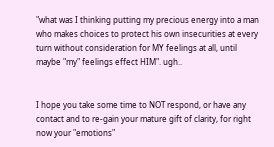"what was I thinking putting my precious energy into a man who makes choices to protect his own insecurities at every turn without consideration for MY feelings at all, until maybe "my" feelings effect HIM". ugh..


I hope you take some time to NOT respond, or have any contact and to re-gain your mature gift of clarity, for right now your "emotions"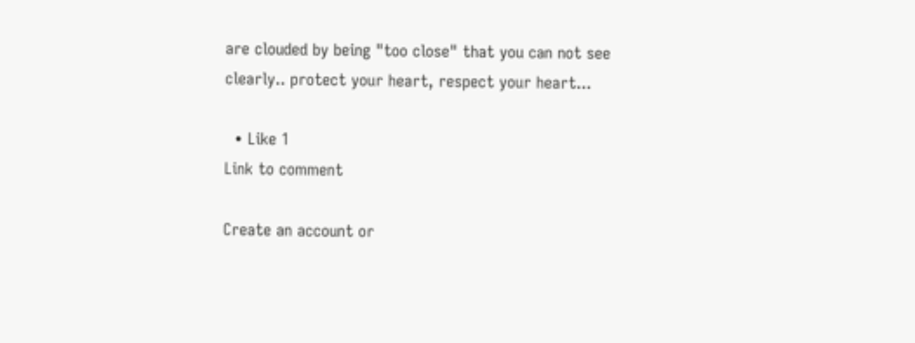are clouded by being "too close" that you can not see clearly.. protect your heart, respect your heart...

  • Like 1
Link to comment

Create an account or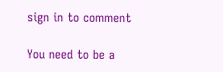sign in to comment

You need to be a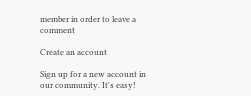member in order to leave a comment

Create an account

Sign up for a new account in our community. It's easy!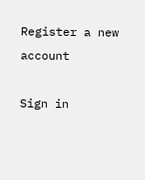Register a new account

Sign in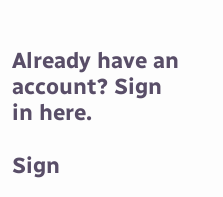Already have an account? Sign in here.

Sign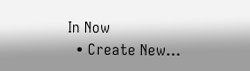In Now
  • Create New...